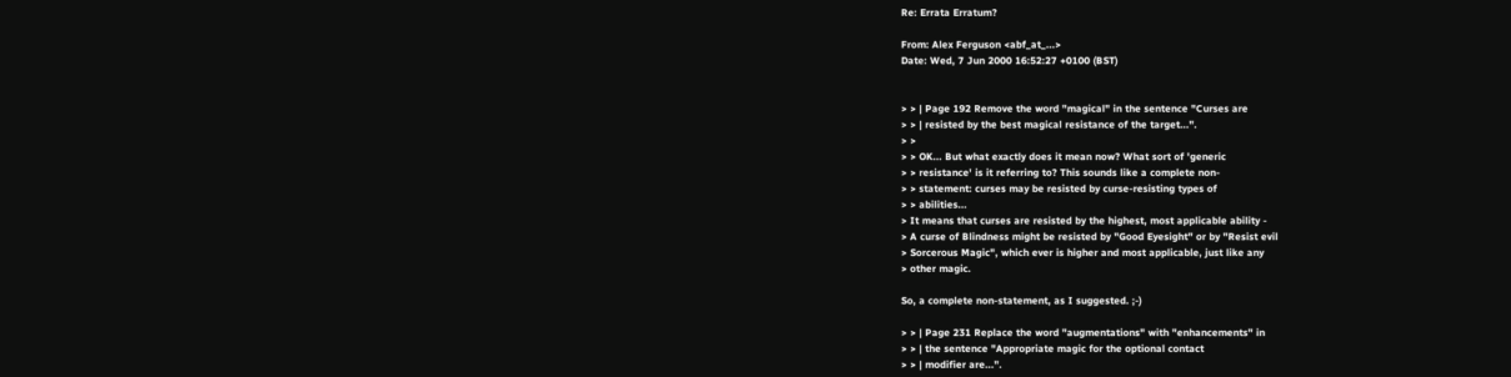Re: Errata Erratum?

From: Alex Ferguson <abf_at_...>
Date: Wed, 7 Jun 2000 16:52:27 +0100 (BST)


> > | Page 192 Remove the word "magical" in the sentence "Curses are
> > | resisted by the best magical resistance of the target...".
> >
> > OK... But what exactly does it mean now? What sort of 'generic
> > resistance' is it referring to? This sounds like a complete non-
> > statement: curses may be resisted by curse-resisting types of
> > abilities...
> It means that curses are resisted by the highest, most applicable ability -
> A curse of Blindness might be resisted by "Good Eyesight" or by "Resist evil
> Sorcerous Magic", which ever is higher and most applicable, just like any
> other magic.

So, a complete non-statement, as I suggested. ;-)

> > | Page 231 Replace the word "augmentations" with "enhancements" in
> > | the sentence "Appropriate magic for the optional contact
> > | modifier are...".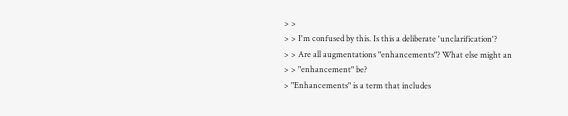> >
> > I'm confused by this. Is this a deliberate 'unclarification'?
> > Are all augmentations "enhancements"? What else might an
> > "enhancement" be?
> "Enhancements" is a term that includes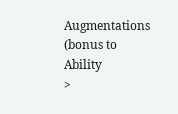Augmentations (bonus to Ability
>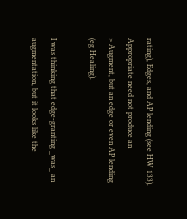rating), Edges, and AP lending (see HW 133). Appropriate need not produce an
> Augment, but an edge or even AP lending (eg Healing).

I was thinking that edge-granting _was_ an augmentation, but it looks like the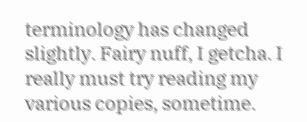terminology has changed slightly. Fairy nuff, I getcha. I really must try reading my various copies, sometime.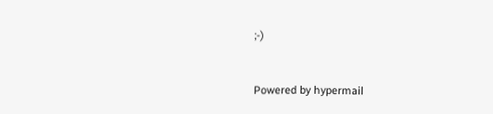;-)


Powered by hypermail